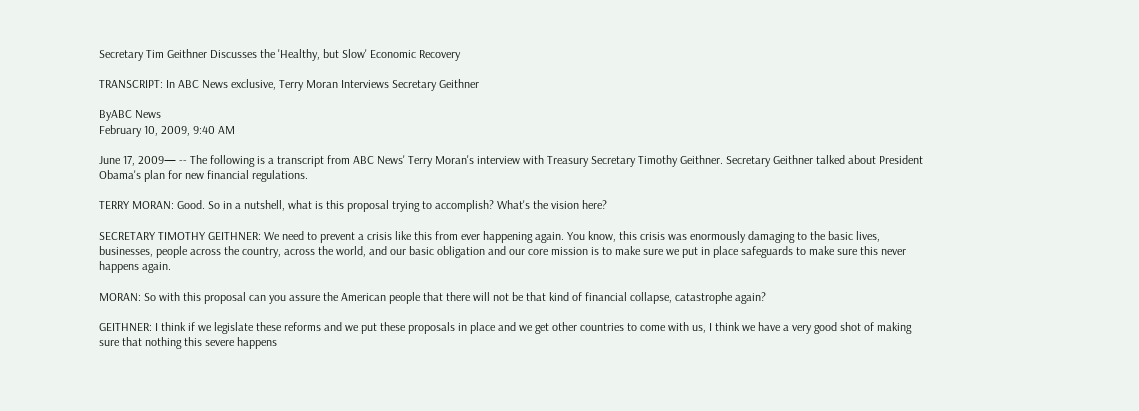Secretary Tim Geithner Discusses the 'Healthy, but Slow' Economic Recovery

TRANSCRIPT: In ABC News exclusive, Terry Moran Interviews Secretary Geithner

ByABC News
February 10, 2009, 9:40 AM

June 17, 2009— -- The following is a transcript from ABC News' Terry Moran's interview with Treasury Secretary Timothy Geithner. Secretary Geithner talked about President Obama's plan for new financial regulations.

TERRY MORAN: Good. So in a nutshell, what is this proposal trying to accomplish? What's the vision here?

SECRETARY TIMOTHY GEITHNER: We need to prevent a crisis like this from ever happening again. You know, this crisis was enormously damaging to the basic lives, businesses, people across the country, across the world, and our basic obligation and our core mission is to make sure we put in place safeguards to make sure this never happens again.

MORAN: So with this proposal can you assure the American people that there will not be that kind of financial collapse, catastrophe again?

GEITHNER: I think if we legislate these reforms and we put these proposals in place and we get other countries to come with us, I think we have a very good shot of making sure that nothing this severe happens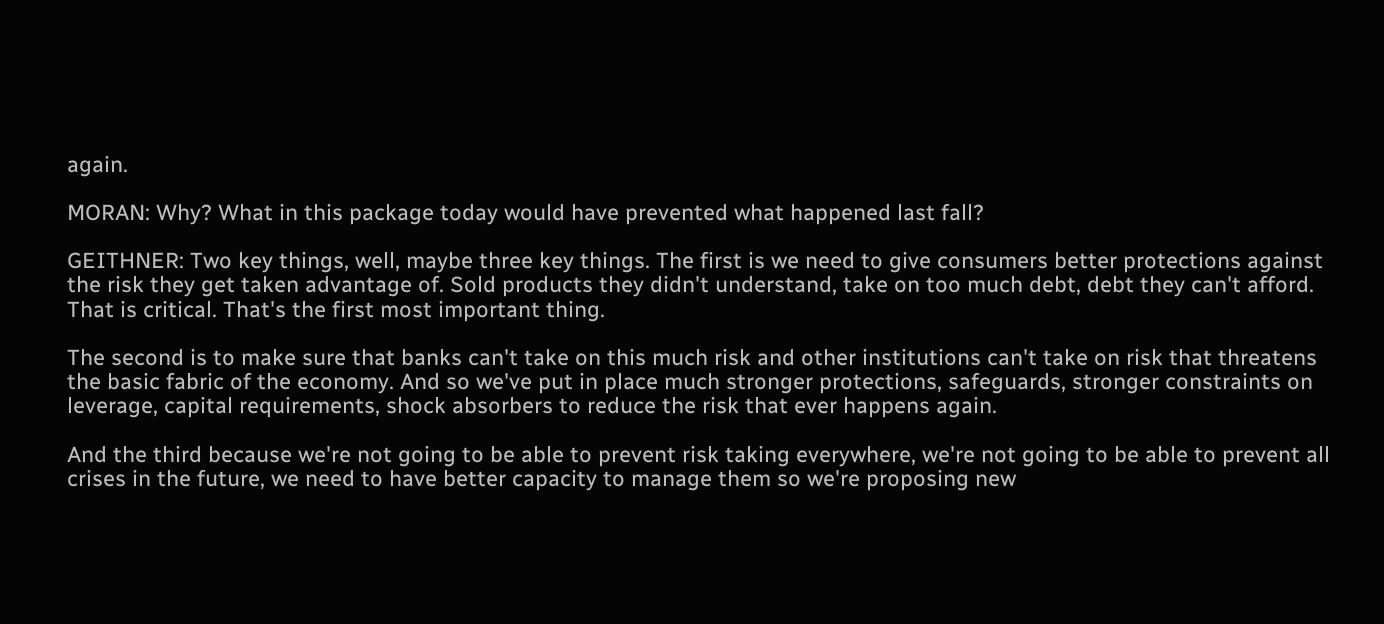again.

MORAN: Why? What in this package today would have prevented what happened last fall?

GEITHNER: Two key things, well, maybe three key things. The first is we need to give consumers better protections against the risk they get taken advantage of. Sold products they didn't understand, take on too much debt, debt they can't afford. That is critical. That's the first most important thing.

The second is to make sure that banks can't take on this much risk and other institutions can't take on risk that threatens the basic fabric of the economy. And so we've put in place much stronger protections, safeguards, stronger constraints on leverage, capital requirements, shock absorbers to reduce the risk that ever happens again.

And the third because we're not going to be able to prevent risk taking everywhere, we're not going to be able to prevent all crises in the future, we need to have better capacity to manage them so we're proposing new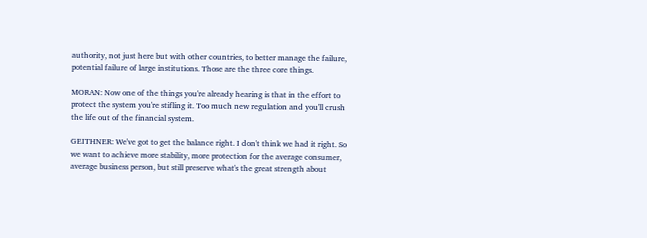authority, not just here but with other countries, to better manage the failure, potential failure of large institutions. Those are the three core things.

MORAN: Now one of the things you're already hearing is that in the effort to protect the system you're stifling it. Too much new regulation and you'll crush the life out of the financial system.

GEITHNER: We've got to get the balance right. I don't think we had it right. So we want to achieve more stability, more protection for the average consumer, average business person, but still preserve what's the great strength about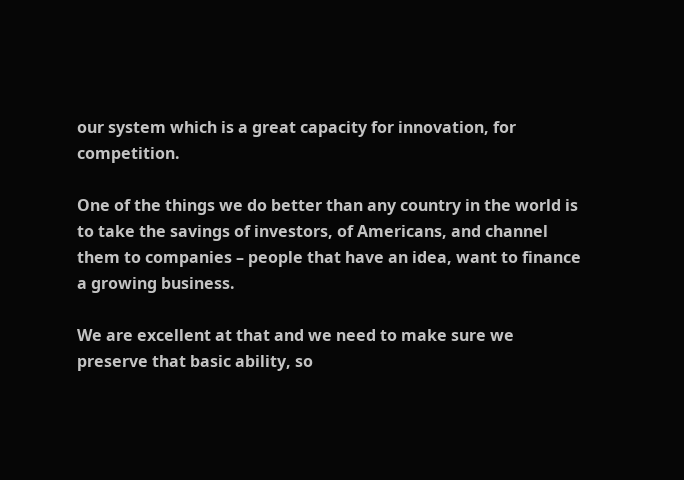our system which is a great capacity for innovation, for competition.

One of the things we do better than any country in the world is to take the savings of investors, of Americans, and channel them to companies – people that have an idea, want to finance a growing business.

We are excellent at that and we need to make sure we preserve that basic ability, so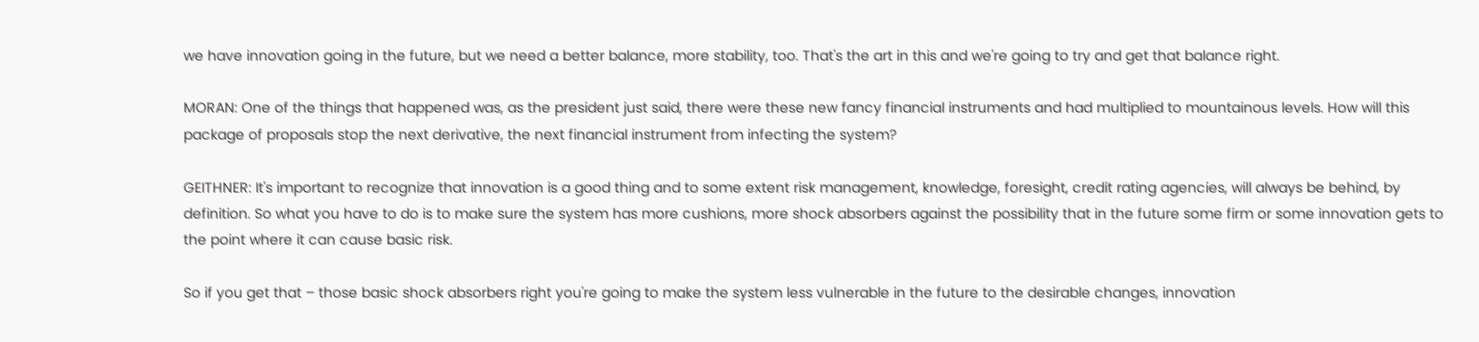we have innovation going in the future, but we need a better balance, more stability, too. That's the art in this and we're going to try and get that balance right.

MORAN: One of the things that happened was, as the president just said, there were these new fancy financial instruments and had multiplied to mountainous levels. How will this package of proposals stop the next derivative, the next financial instrument from infecting the system?

GEITHNER: It's important to recognize that innovation is a good thing and to some extent risk management, knowledge, foresight, credit rating agencies, will always be behind, by definition. So what you have to do is to make sure the system has more cushions, more shock absorbers against the possibility that in the future some firm or some innovation gets to the point where it can cause basic risk.

So if you get that – those basic shock absorbers right you're going to make the system less vulnerable in the future to the desirable changes, innovation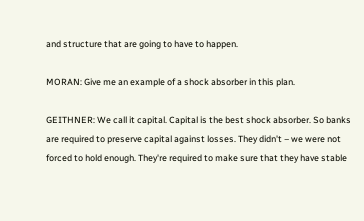and structure that are going to have to happen.

MORAN: Give me an example of a shock absorber in this plan.

GEITHNER: We call it capital. Capital is the best shock absorber. So banks are required to preserve capital against losses. They didn't – we were not forced to hold enough. They're required to make sure that they have stable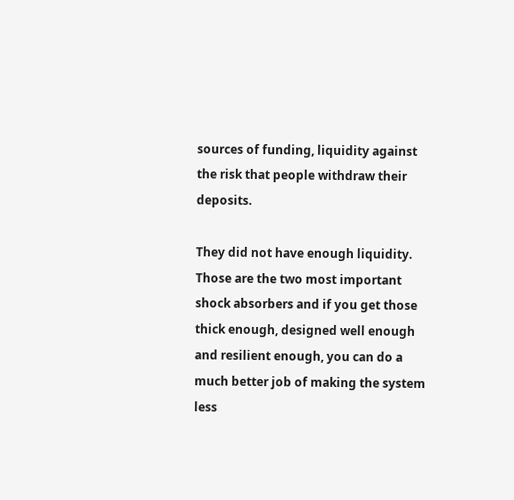sources of funding, liquidity against the risk that people withdraw their deposits.

They did not have enough liquidity. Those are the two most important shock absorbers and if you get those thick enough, designed well enough and resilient enough, you can do a much better job of making the system less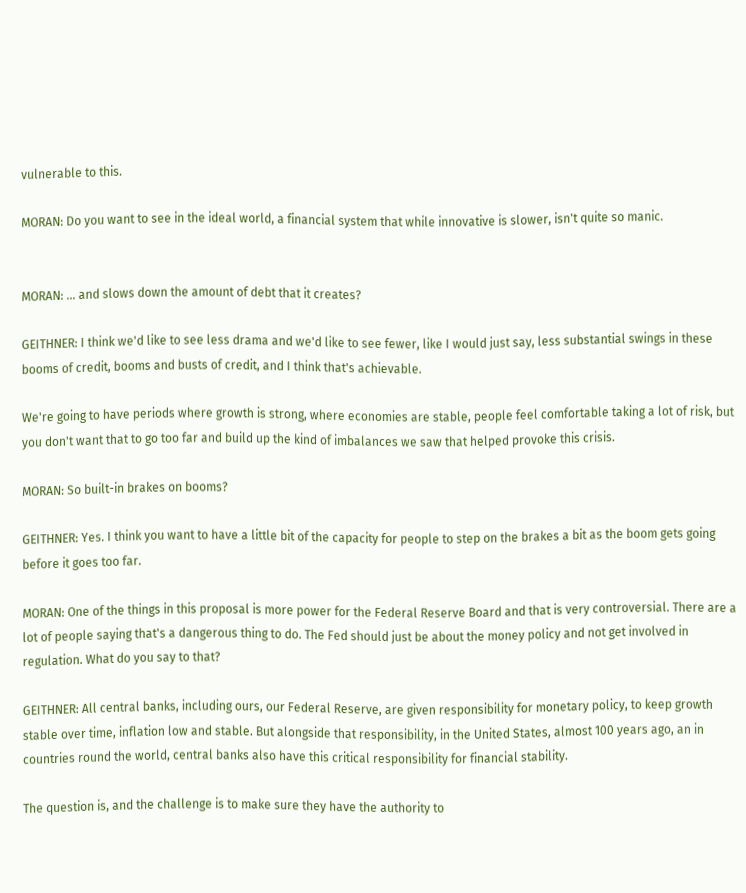vulnerable to this.

MORAN: Do you want to see in the ideal world, a financial system that while innovative is slower, isn't quite so manic.


MORAN: … and slows down the amount of debt that it creates?

GEITHNER: I think we'd like to see less drama and we'd like to see fewer, like I would just say, less substantial swings in these booms of credit, booms and busts of credit, and I think that's achievable.

We're going to have periods where growth is strong, where economies are stable, people feel comfortable taking a lot of risk, but you don't want that to go too far and build up the kind of imbalances we saw that helped provoke this crisis.

MORAN: So built-in brakes on booms?

GEITHNER: Yes. I think you want to have a little bit of the capacity for people to step on the brakes a bit as the boom gets going before it goes too far.

MORAN: One of the things in this proposal is more power for the Federal Reserve Board and that is very controversial. There are a lot of people saying that's a dangerous thing to do. The Fed should just be about the money policy and not get involved in regulation. What do you say to that?

GEITHNER: All central banks, including ours, our Federal Reserve, are given responsibility for monetary policy, to keep growth stable over time, inflation low and stable. But alongside that responsibility, in the United States, almost 100 years ago, an in countries round the world, central banks also have this critical responsibility for financial stability.

The question is, and the challenge is to make sure they have the authority to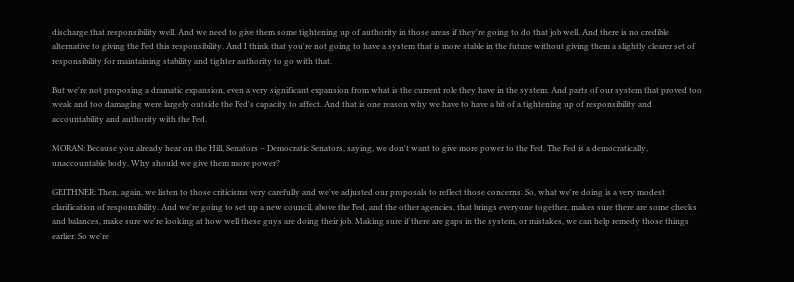discharge that responsibility well. And we need to give them some tightening up of authority in those areas if they're going to do that job well. And there is no credible alternative to giving the Fed this responsibility. And I think that you're not going to have a system that is more stable in the future without giving them a slightly clearer set of responsibility for maintaining stability and tighter authority to go with that.

But we're not proposing a dramatic expansion, even a very significant expansion from what is the current role they have in the system. And parts of our system that proved too weak and too damaging were largely outside the Fed's capacity to affect. And that is one reason why we have to have a bit of a tightening up of responsibility and accountability and authority with the Fed.

MORAN: Because you already hear on the Hill, Senators – Democratic Senators, saying, we don't want to give more power to the Fed. The Fed is a democratically, unaccountable body. Why should we give them more power?

GEITHNER: Then, again, we listen to those criticisms very carefully and we've adjusted our proposals to reflect those concerns. So, what we're doing is a very modest clarification of responsibility. And we're going to set up a new council, above the Fed, and the other agencies, that brings everyone together, makes sure there are some checks and balances, make sure we're looking at how well these guys are doing their job. Making sure if there are gaps in the system, or mistakes, we can help remedy those things earlier. So we're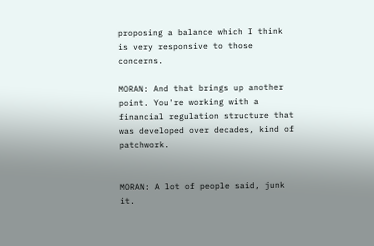proposing a balance which I think is very responsive to those concerns.

MORAN: And that brings up another point. You're working with a financial regulation structure that was developed over decades, kind of patchwork.


MORAN: A lot of people said, junk it.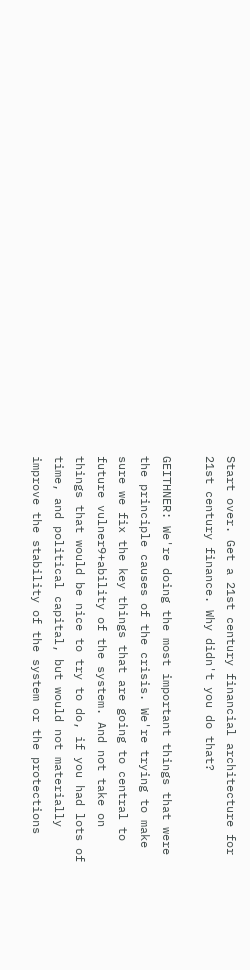Start over. Get a 21st century financial architecture for 21st century finance. Why didn't you do that?

GEITHNER: We're doing the most important things that were the principle causes of the crisis. We're trying to make sure we fix the key things that are going to central to future vulner9+ability of the system. And not take on things that would be nice to try to do, if you had lots of time, and political capital, but would not materially improve the stability of the system or the protections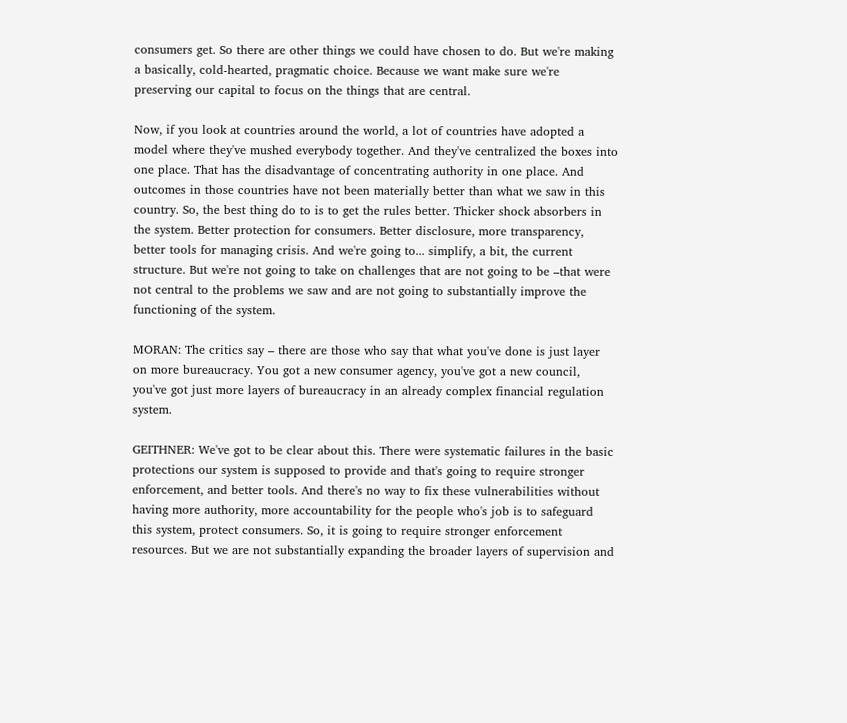consumers get. So there are other things we could have chosen to do. But we're making a basically, cold-hearted, pragmatic choice. Because we want make sure we're preserving our capital to focus on the things that are central.

Now, if you look at countries around the world, a lot of countries have adopted a model where they've mushed everybody together. And they've centralized the boxes into one place. That has the disadvantage of concentrating authority in one place. And outcomes in those countries have not been materially better than what we saw in this country. So, the best thing do to is to get the rules better. Thicker shock absorbers in the system. Better protection for consumers. Better disclosure, more transparency, better tools for managing crisis. And we're going to... simplify, a bit, the current structure. But we're not going to take on challenges that are not going to be –that were not central to the problems we saw and are not going to substantially improve the functioning of the system.

MORAN: The critics say – there are those who say that what you've done is just layer on more bureaucracy. You got a new consumer agency, you've got a new council, you've got just more layers of bureaucracy in an already complex financial regulation system.

GEITHNER: We've got to be clear about this. There were systematic failures in the basic protections our system is supposed to provide and that's going to require stronger enforcement, and better tools. And there's no way to fix these vulnerabilities without having more authority, more accountability for the people who's job is to safeguard this system, protect consumers. So, it is going to require stronger enforcement resources. But we are not substantially expanding the broader layers of supervision and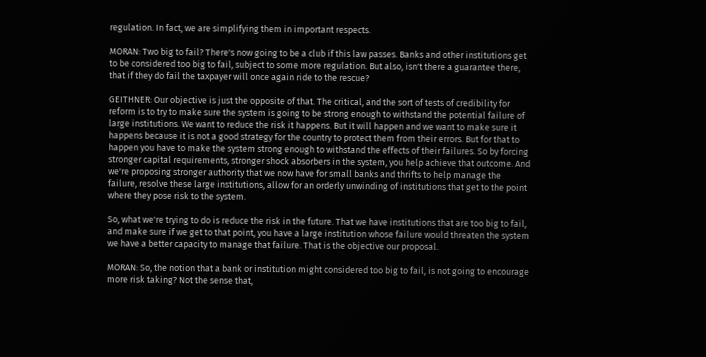regulation. In fact, we are simplifying them in important respects.

MORAN: Two big to fail? There's now going to be a club if this law passes. Banks and other institutions get to be considered too big to fail, subject to some more regulation. But also, isn't there a guarantee there, that if they do fail the taxpayer will once again ride to the rescue?

GEITHNER: Our objective is just the opposite of that. The critical, and the sort of tests of credibility for reform is to try to make sure the system is going to be strong enough to withstand the potential failure of large institutions. We want to reduce the risk it happens. But it will happen and we want to make sure it happens because it is not a good strategy for the country to protect them from their errors. But for that to happen you have to make the system strong enough to withstand the effects of their failures. So by forcing stronger capital requirements, stronger shock absorbers in the system, you help achieve that outcome. And we're proposing stronger authority that we now have for small banks and thrifts to help manage the failure, resolve these large institutions, allow for an orderly unwinding of institutions that get to the point where they pose risk to the system.

So, what we're trying to do is reduce the risk in the future. That we have institutions that are too big to fail, and make sure if we get to that point, you have a large institution whose failure would threaten the system we have a better capacity to manage that failure. That is the objective our proposal.

MORAN: So, the notion that a bank or institution might considered too big to fail, is not going to encourage more risk taking? Not the sense that,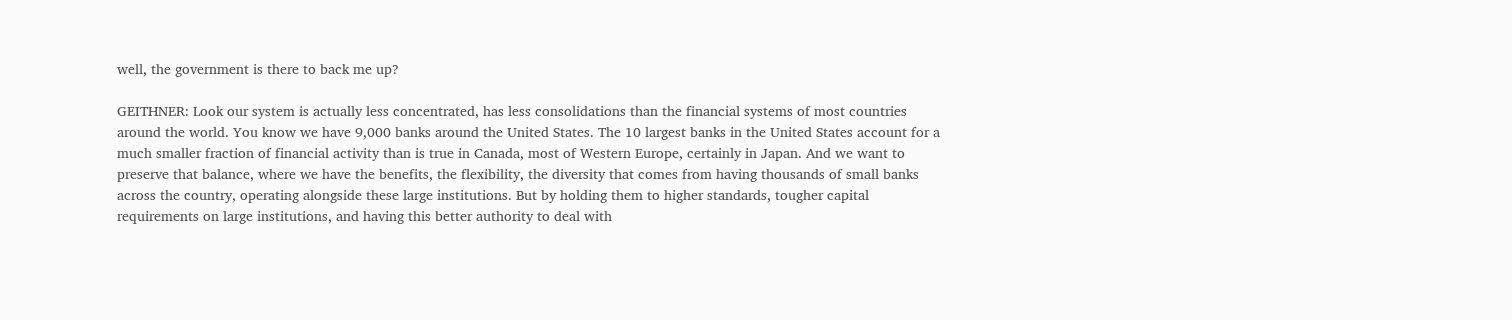well, the government is there to back me up?

GEITHNER: Look our system is actually less concentrated, has less consolidations than the financial systems of most countries around the world. You know we have 9,000 banks around the United States. The 10 largest banks in the United States account for a much smaller fraction of financial activity than is true in Canada, most of Western Europe, certainly in Japan. And we want to preserve that balance, where we have the benefits, the flexibility, the diversity that comes from having thousands of small banks across the country, operating alongside these large institutions. But by holding them to higher standards, tougher capital requirements on large institutions, and having this better authority to deal with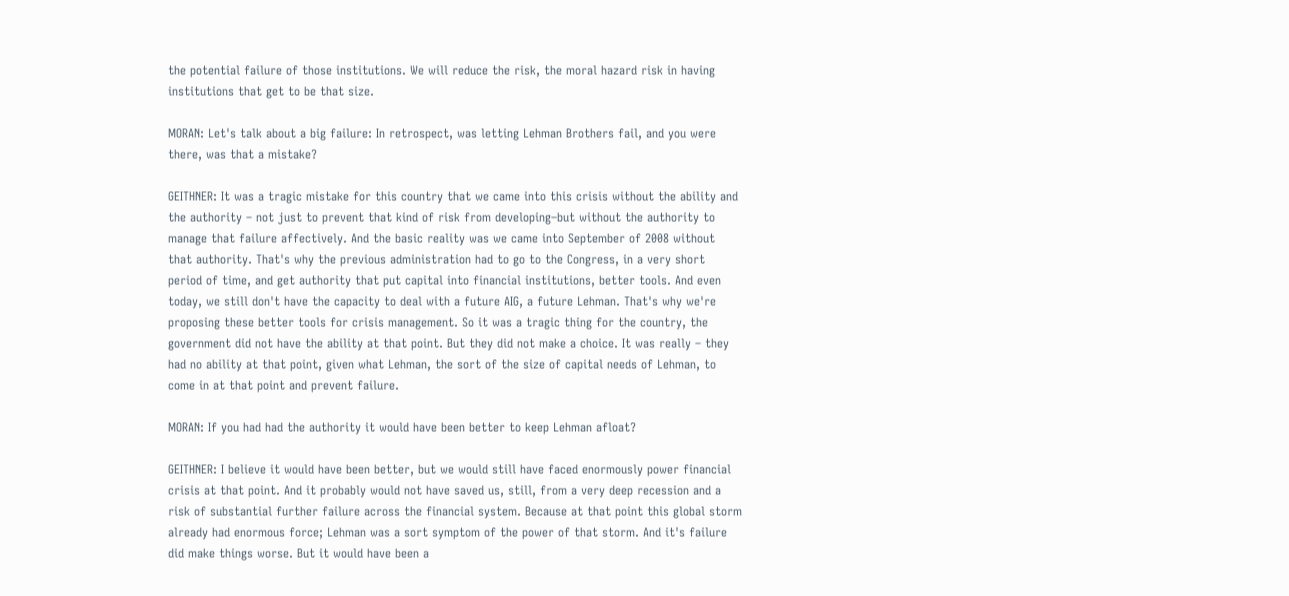the potential failure of those institutions. We will reduce the risk, the moral hazard risk in having institutions that get to be that size.

MORAN: Let's talk about a big failure: In retrospect, was letting Lehman Brothers fail, and you were there, was that a mistake?

GEITHNER: It was a tragic mistake for this country that we came into this crisis without the ability and the authority – not just to prevent that kind of risk from developing–but without the authority to manage that failure affectively. And the basic reality was we came into September of 2008 without that authority. That's why the previous administration had to go to the Congress, in a very short period of time, and get authority that put capital into financial institutions, better tools. And even today, we still don't have the capacity to deal with a future AIG, a future Lehman. That's why we're proposing these better tools for crisis management. So it was a tragic thing for the country, the government did not have the ability at that point. But they did not make a choice. It was really – they had no ability at that point, given what Lehman, the sort of the size of capital needs of Lehman, to come in at that point and prevent failure.

MORAN: If you had had the authority it would have been better to keep Lehman afloat?

GEITHNER: I believe it would have been better, but we would still have faced enormously power financial crisis at that point. And it probably would not have saved us, still, from a very deep recession and a risk of substantial further failure across the financial system. Because at that point this global storm already had enormous force; Lehman was a sort symptom of the power of that storm. And it's failure did make things worse. But it would have been a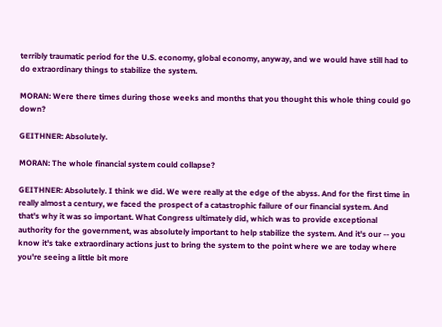terribly traumatic period for the U.S. economy, global economy, anyway, and we would have still had to do extraordinary things to stabilize the system.

MORAN: Were there times during those weeks and months that you thought this whole thing could go down?

GEITHNER: Absolutely.

MORAN: The whole financial system could collapse?

GEITHNER: Absolutely. I think we did. We were really at the edge of the abyss. And for the first time in really almost a century, we faced the prospect of a catastrophic failure of our financial system. And that's why it was so important. What Congress ultimately did, which was to provide exceptional authority for the government, was absolutely important to help stabilize the system. And it's our -- you know it's take extraordinary actions just to bring the system to the point where we are today where you're seeing a little bit more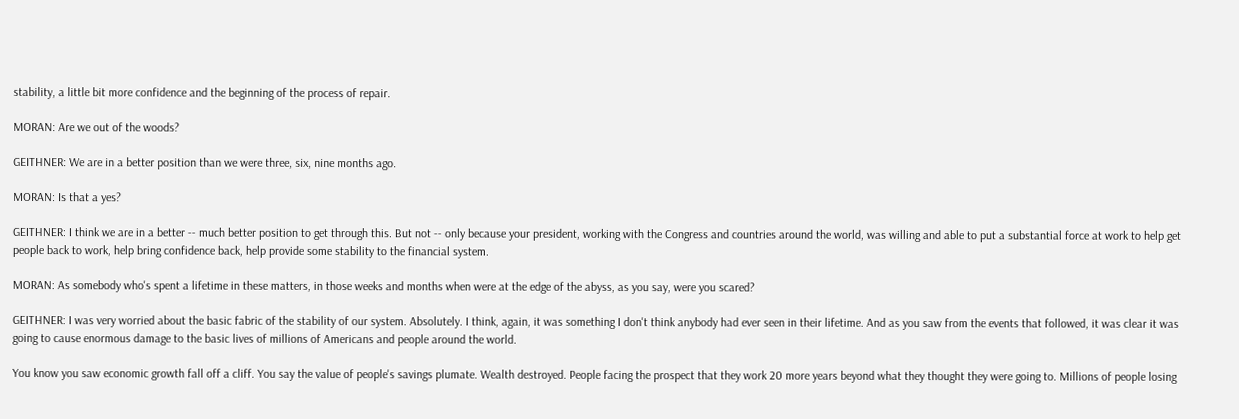stability, a little bit more confidence and the beginning of the process of repair.

MORAN: Are we out of the woods?

GEITHNER: We are in a better position than we were three, six, nine months ago.

MORAN: Is that a yes?

GEITHNER: I think we are in a better -- much better position to get through this. But not -- only because your president, working with the Congress and countries around the world, was willing and able to put a substantial force at work to help get people back to work, help bring confidence back, help provide some stability to the financial system.

MORAN: As somebody who's spent a lifetime in these matters, in those weeks and months when were at the edge of the abyss, as you say, were you scared?

GEITHNER: I was very worried about the basic fabric of the stability of our system. Absolutely. I think, again, it was something I don't think anybody had ever seen in their lifetime. And as you saw from the events that followed, it was clear it was going to cause enormous damage to the basic lives of millions of Americans and people around the world.

You know you saw economic growth fall off a cliff. You say the value of people's savings plumate. Wealth destroyed. People facing the prospect that they work 20 more years beyond what they thought they were going to. Millions of people losing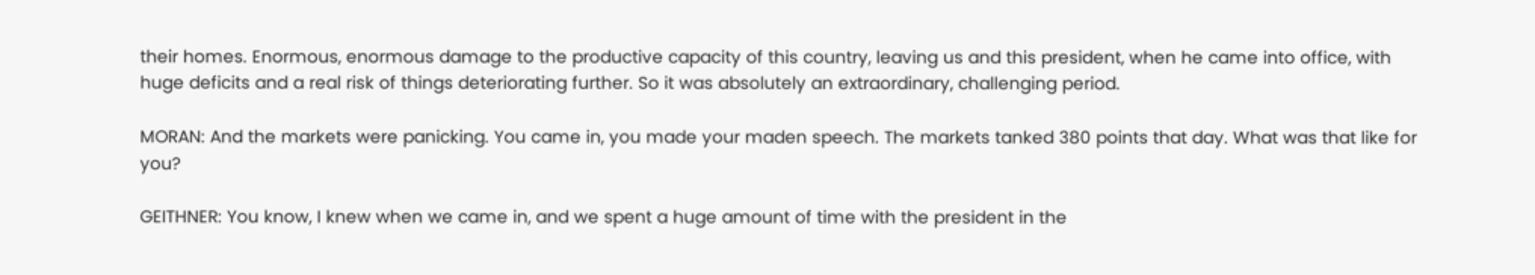their homes. Enormous, enormous damage to the productive capacity of this country, leaving us and this president, when he came into office, with huge deficits and a real risk of things deteriorating further. So it was absolutely an extraordinary, challenging period.

MORAN: And the markets were panicking. You came in, you made your maden speech. The markets tanked 380 points that day. What was that like for you?

GEITHNER: You know, I knew when we came in, and we spent a huge amount of time with the president in the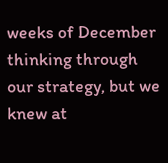weeks of December thinking through our strategy, but we knew at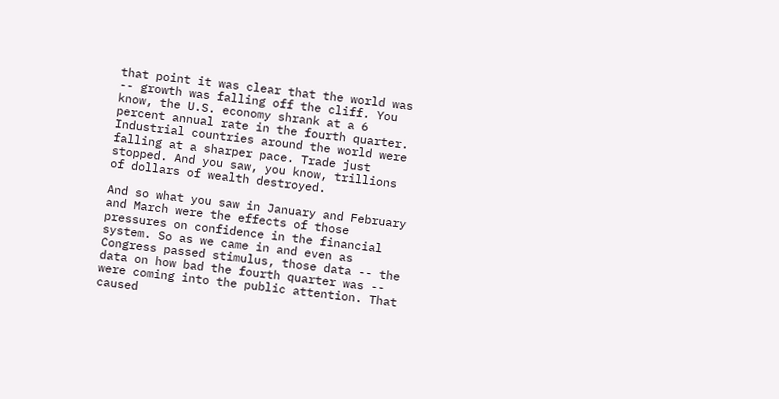that point it was clear that the world was -- growth was falling off the cliff. You know, the U.S. economy shrank at a 6 percent annual rate in the fourth quarter. Industrial countries around the world were falling at a sharper pace. Trade just stopped. And you saw, you know, trillions of dollars of wealth destroyed.

And so what you saw in January and February and March were the effects of those pressures on confidence in the financial system. So as we came in and even as Congress passed stimulus, those data -- the data on how bad the fourth quarter was -- were coming into the public attention. That caused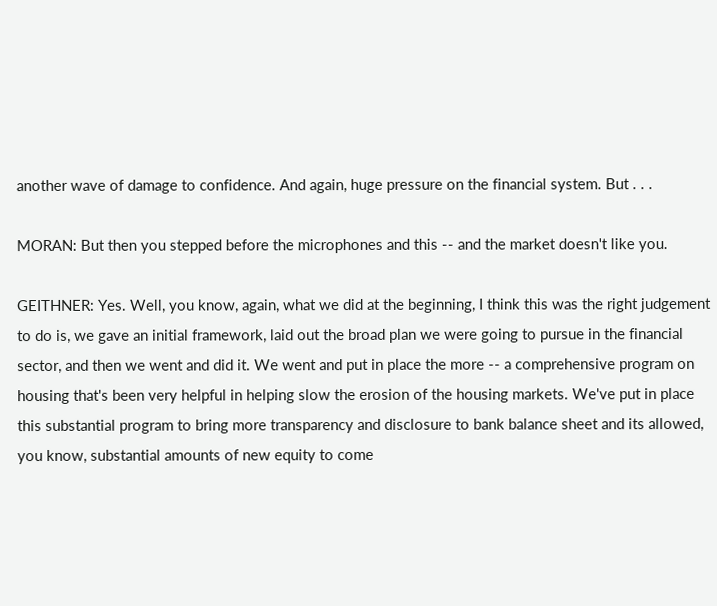another wave of damage to confidence. And again, huge pressure on the financial system. But . . .

MORAN: But then you stepped before the microphones and this -- and the market doesn't like you.

GEITHNER: Yes. Well, you know, again, what we did at the beginning, I think this was the right judgement to do is, we gave an initial framework, laid out the broad plan we were going to pursue in the financial sector, and then we went and did it. We went and put in place the more -- a comprehensive program on housing that's been very helpful in helping slow the erosion of the housing markets. We've put in place this substantial program to bring more transparency and disclosure to bank balance sheet and its allowed, you know, substantial amounts of new equity to come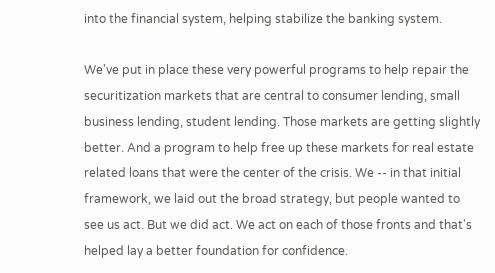into the financial system, helping stabilize the banking system.

We've put in place these very powerful programs to help repair the securitization markets that are central to consumer lending, small business lending, student lending. Those markets are getting slightly better. And a program to help free up these markets for real estate related loans that were the center of the crisis. We -- in that initial framework, we laid out the broad strategy, but people wanted to see us act. But we did act. We act on each of those fronts and that's helped lay a better foundation for confidence.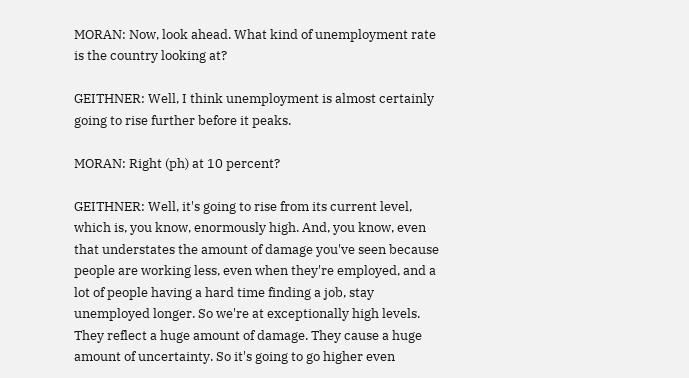MORAN: Now, look ahead. What kind of unemployment rate is the country looking at?

GEITHNER: Well, I think unemployment is almost certainly going to rise further before it peaks.

MORAN: Right (ph) at 10 percent?

GEITHNER: Well, it's going to rise from its current level, which is, you know, enormously high. And, you know, even that understates the amount of damage you've seen because people are working less, even when they're employed, and a lot of people having a hard time finding a job, stay unemployed longer. So we're at exceptionally high levels. They reflect a huge amount of damage. They cause a huge amount of uncertainty. So it's going to go higher even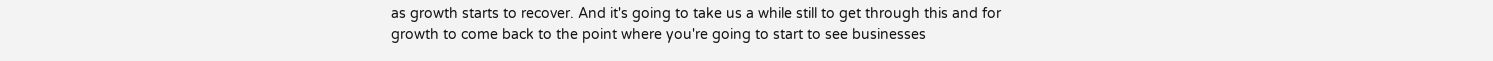as growth starts to recover. And it's going to take us a while still to get through this and for growth to come back to the point where you're going to start to see businesses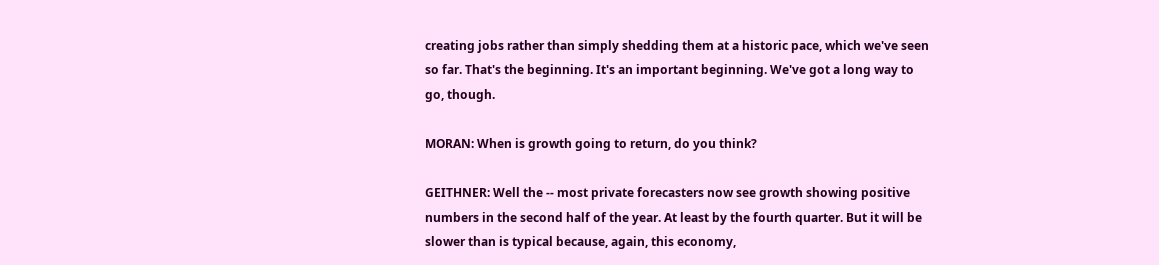creating jobs rather than simply shedding them at a historic pace, which we've seen so far. That's the beginning. It's an important beginning. We've got a long way to go, though.

MORAN: When is growth going to return, do you think?

GEITHNER: Well the -- most private forecasters now see growth showing positive numbers in the second half of the year. At least by the fourth quarter. But it will be slower than is typical because, again, this economy,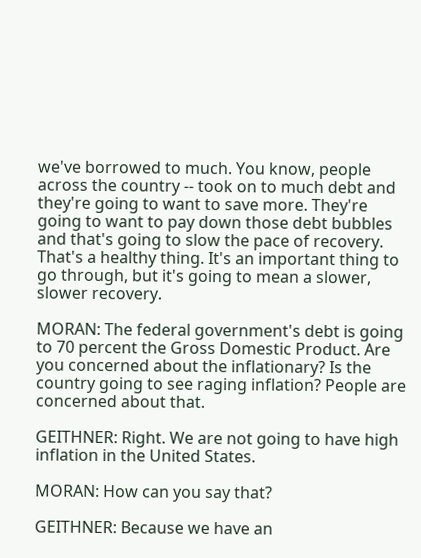we've borrowed to much. You know, people across the country -- took on to much debt and they're going to want to save more. They're going to want to pay down those debt bubbles and that's going to slow the pace of recovery. That's a healthy thing. It's an important thing to go through, but it's going to mean a slower, slower recovery.

MORAN: The federal government's debt is going to 70 percent the Gross Domestic Product. Are you concerned about the inflationary? Is the country going to see raging inflation? People are concerned about that.

GEITHNER: Right. We are not going to have high inflation in the United States.

MORAN: How can you say that?

GEITHNER: Because we have an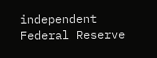independent Federal Reserve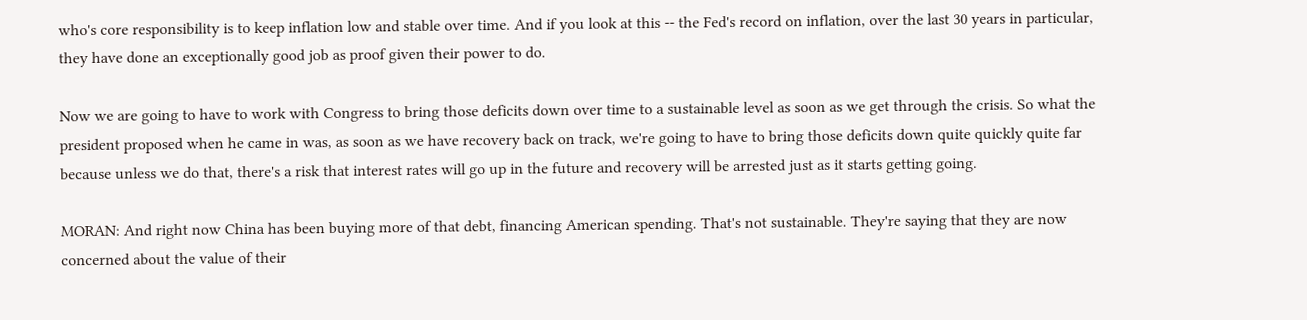who's core responsibility is to keep inflation low and stable over time. And if you look at this -- the Fed's record on inflation, over the last 30 years in particular, they have done an exceptionally good job as proof given their power to do.

Now we are going to have to work with Congress to bring those deficits down over time to a sustainable level as soon as we get through the crisis. So what the president proposed when he came in was, as soon as we have recovery back on track, we're going to have to bring those deficits down quite quickly quite far because unless we do that, there's a risk that interest rates will go up in the future and recovery will be arrested just as it starts getting going.

MORAN: And right now China has been buying more of that debt, financing American spending. That's not sustainable. They're saying that they are now concerned about the value of their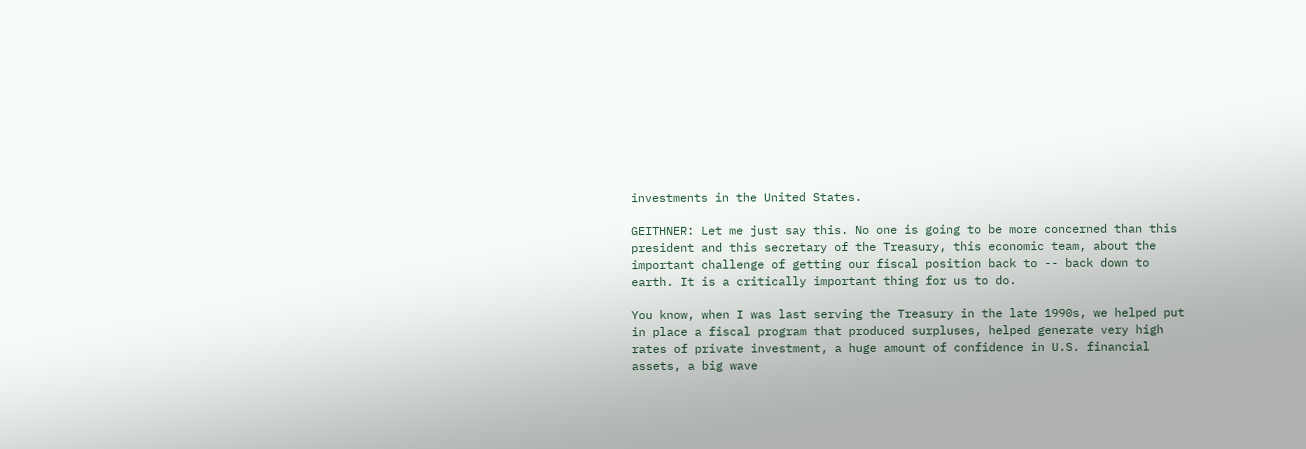investments in the United States.

GEITHNER: Let me just say this. No one is going to be more concerned than this president and this secretary of the Treasury, this economic team, about the important challenge of getting our fiscal position back to -- back down to earth. It is a critically important thing for us to do.

You know, when I was last serving the Treasury in the late 1990s, we helped put in place a fiscal program that produced surpluses, helped generate very high rates of private investment, a huge amount of confidence in U.S. financial assets, a big wave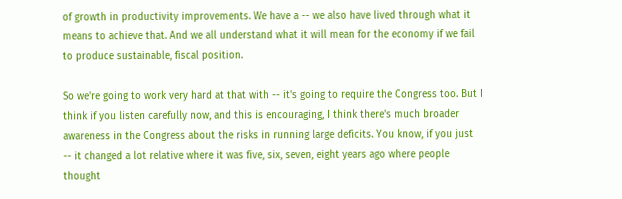of growth in productivity improvements. We have a -- we also have lived through what it means to achieve that. And we all understand what it will mean for the economy if we fail to produce sustainable, fiscal position.

So we're going to work very hard at that with -- it's going to require the Congress too. But I think if you listen carefully now, and this is encouraging, I think there's much broader awareness in the Congress about the risks in running large deficits. You know, if you just -- it changed a lot relative where it was five, six, seven, eight years ago where people thought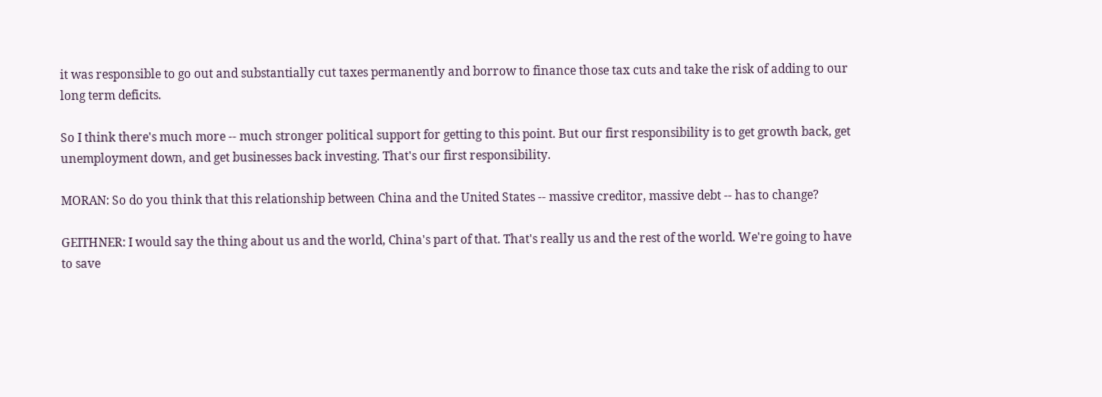it was responsible to go out and substantially cut taxes permanently and borrow to finance those tax cuts and take the risk of adding to our long term deficits.

So I think there's much more -- much stronger political support for getting to this point. But our first responsibility is to get growth back, get unemployment down, and get businesses back investing. That's our first responsibility.

MORAN: So do you think that this relationship between China and the United States -- massive creditor, massive debt -- has to change?

GEITHNER: I would say the thing about us and the world, China's part of that. That's really us and the rest of the world. We're going to have to save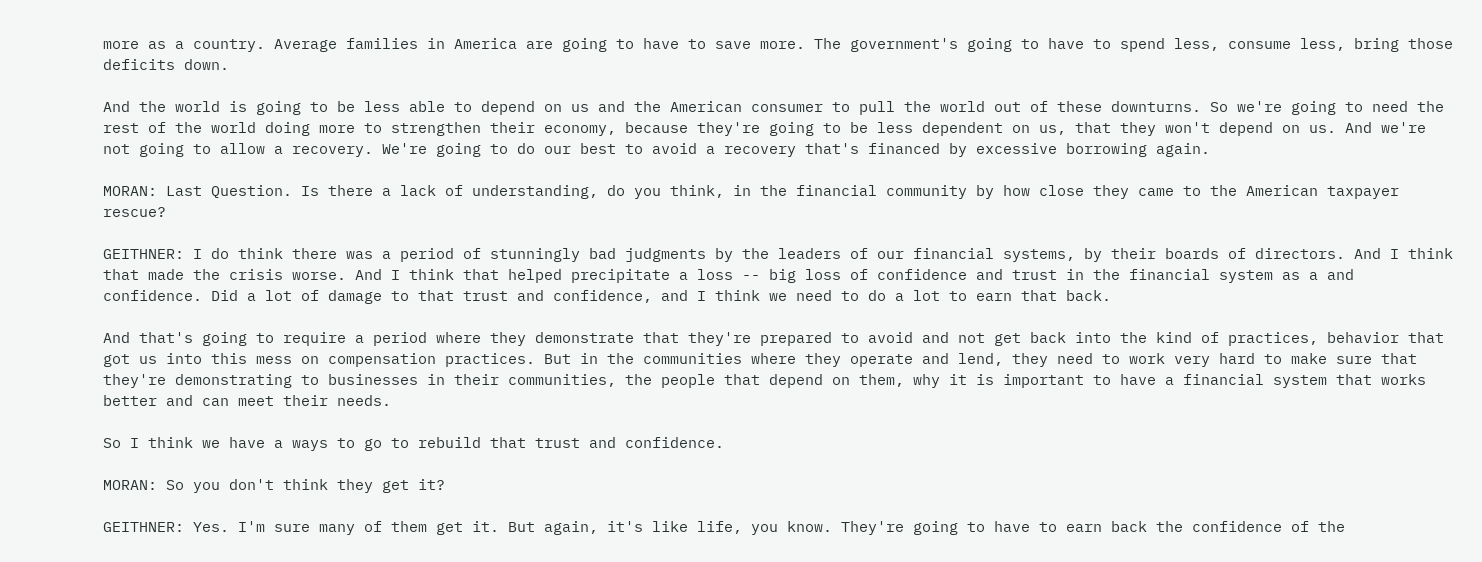more as a country. Average families in America are going to have to save more. The government's going to have to spend less, consume less, bring those deficits down.

And the world is going to be less able to depend on us and the American consumer to pull the world out of these downturns. So we're going to need the rest of the world doing more to strengthen their economy, because they're going to be less dependent on us, that they won't depend on us. And we're not going to allow a recovery. We're going to do our best to avoid a recovery that's financed by excessive borrowing again.

MORAN: Last Question. Is there a lack of understanding, do you think, in the financial community by how close they came to the American taxpayer rescue?

GEITHNER: I do think there was a period of stunningly bad judgments by the leaders of our financial systems, by their boards of directors. And I think that made the crisis worse. And I think that helped precipitate a loss -- big loss of confidence and trust in the financial system as a and confidence. Did a lot of damage to that trust and confidence, and I think we need to do a lot to earn that back.

And that's going to require a period where they demonstrate that they're prepared to avoid and not get back into the kind of practices, behavior that got us into this mess on compensation practices. But in the communities where they operate and lend, they need to work very hard to make sure that they're demonstrating to businesses in their communities, the people that depend on them, why it is important to have a financial system that works better and can meet their needs.

So I think we have a ways to go to rebuild that trust and confidence.

MORAN: So you don't think they get it?

GEITHNER: Yes. I'm sure many of them get it. But again, it's like life, you know. They're going to have to earn back the confidence of the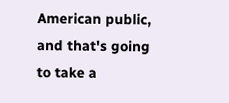American public, and that's going to take a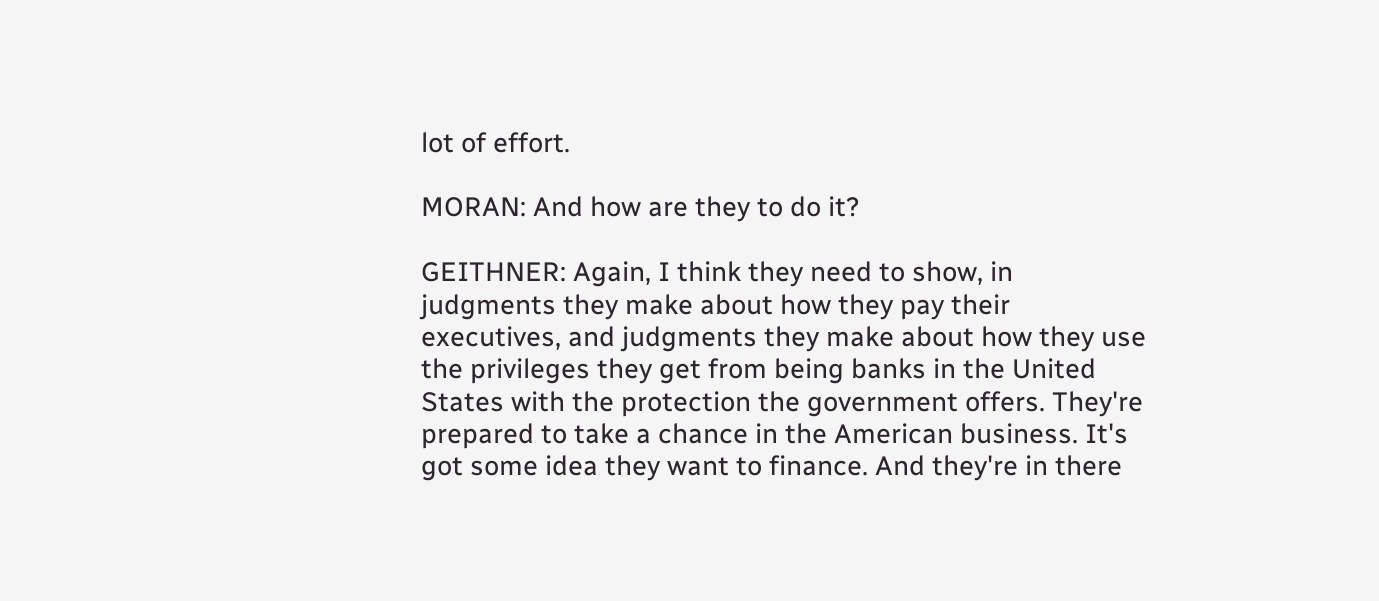lot of effort.

MORAN: And how are they to do it?

GEITHNER: Again, I think they need to show, in judgments they make about how they pay their executives, and judgments they make about how they use the privileges they get from being banks in the United States with the protection the government offers. They're prepared to take a chance in the American business. It's got some idea they want to finance. And they're in there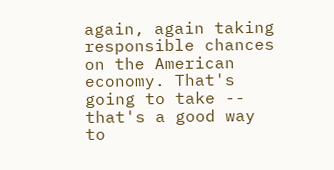again, again taking responsible chances on the American economy. That's going to take -- that's a good way to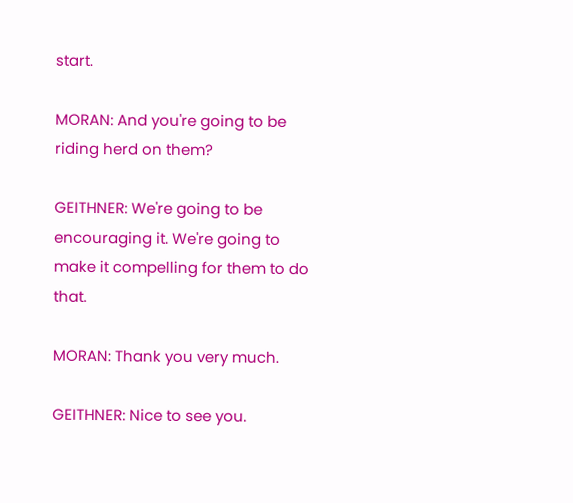start.

MORAN: And you're going to be riding herd on them?

GEITHNER: We're going to be encouraging it. We're going to make it compelling for them to do that.

MORAN: Thank you very much.

GEITHNER: Nice to see you.